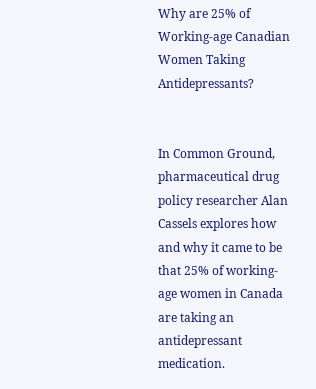Why are 25% of Working-age Canadian Women Taking Antidepressants?


In Common Ground, pharmaceutical drug policy researcher Alan Cassels explores how and why it came to be that 25% of working-age women in Canada are taking an antidepressant medication.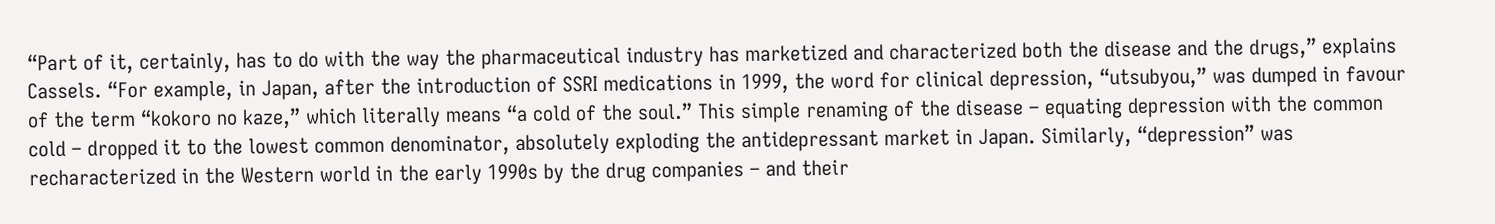“Part of it, certainly, has to do with the way the pharmaceutical industry has marketized and characterized both the disease and the drugs,” explains Cassels. “For example, in Japan, after the introduction of SSRI medications in 1999, the word for clinical depression, “utsubyou,” was dumped in favour of the term “kokoro no kaze,” which literally means “a cold of the soul.” This simple renaming of the disease – equating depression with the common cold – dropped it to the lowest common denominator, absolutely exploding the antidepressant market in Japan. Similarly, “depression” was recharacterized in the Western world in the early 1990s by the drug companies – and their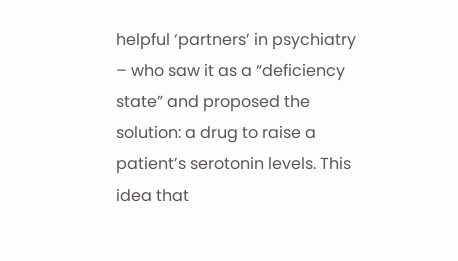helpful ‘partners’ in psychiatry – who saw it as a “deficiency state” and proposed the solution: a drug to raise a patient’s serotonin levels. This idea that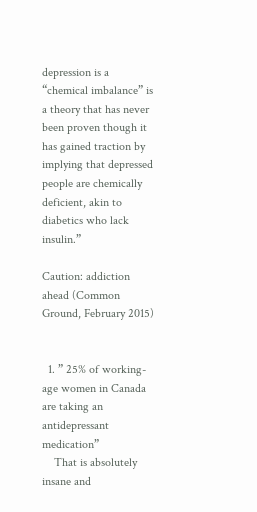depression is a “chemical imbalance” is a theory that has never been proven though it has gained traction by implying that depressed people are chemically deficient, akin to diabetics who lack insulin.”

Caution: addiction ahead (Common Ground, February 2015)


  1. ” 25% of working-age women in Canada are taking an antidepressant medication”
    That is absolutely insane and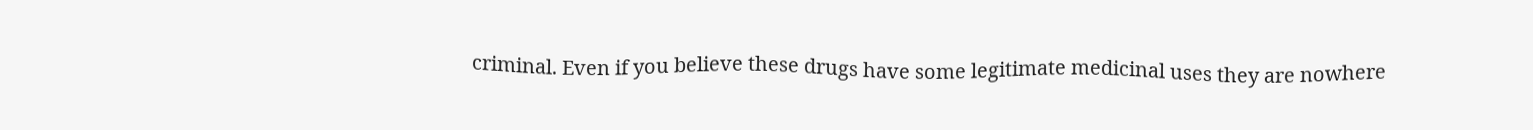criminal. Even if you believe these drugs have some legitimate medicinal uses they are nowhere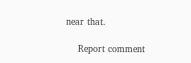near that.

    Report comment